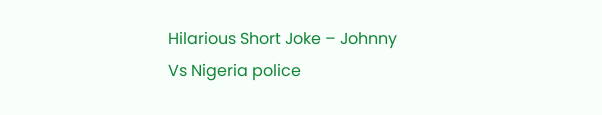Hilarious Short Joke – Johnny Vs Nigeria police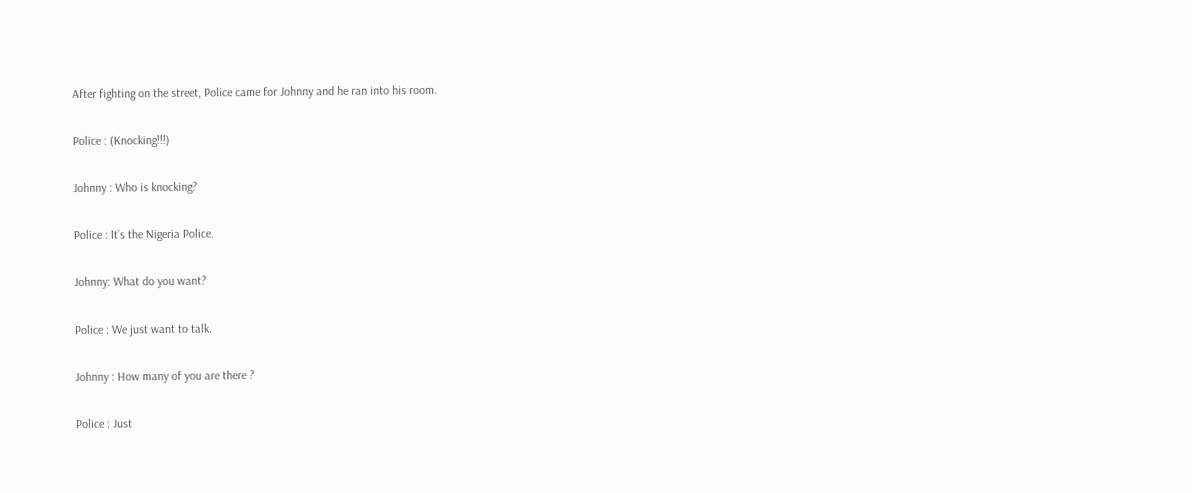After fighting on the street, Police came for Johnny and he ran into his room.

Police : (Knocking!!!)

Johnny : Who is knocking?

Police : It’s the Nigeria Police.

Johnny: What do you want?

Police : We just want to talk.

Johnny : How many of you are there ?

Police : Just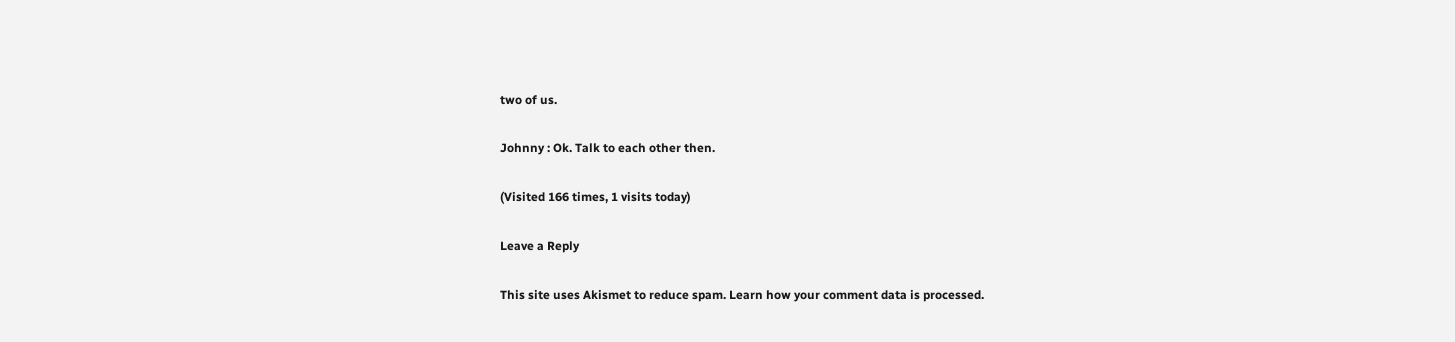two of us.

Johnny : Ok. Talk to each other then.

(Visited 166 times, 1 visits today)

Leave a Reply

This site uses Akismet to reduce spam. Learn how your comment data is processed.